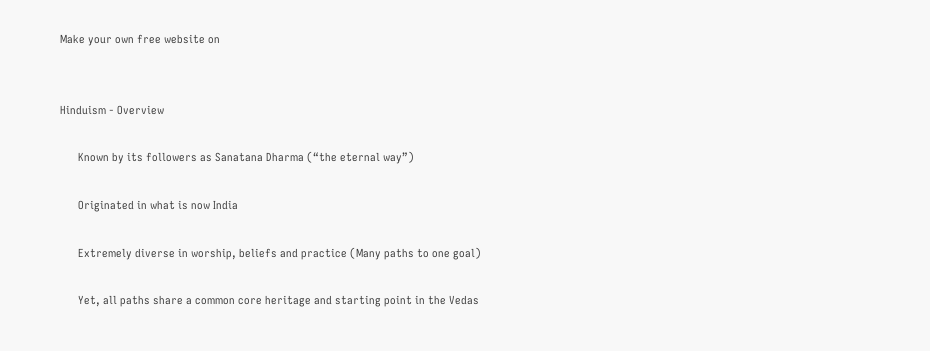Make your own free website on


Hinduism - Overview

      Known by its followers as Sanatana Dharma (“the eternal way”)

      Originated in what is now India

      Extremely diverse in worship, beliefs and practice (Many paths to one goal)

      Yet, all paths share a common core heritage and starting point in the Vedas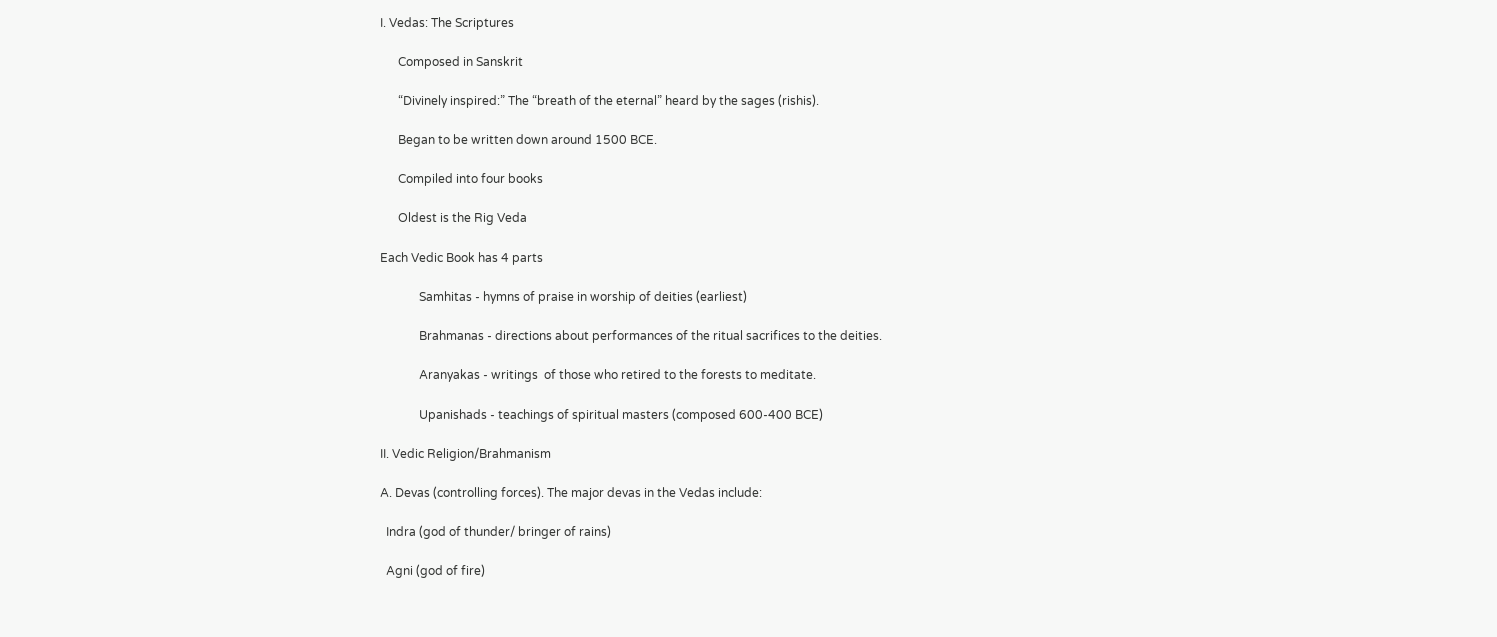I. Vedas: The Scriptures

      Composed in Sanskrit

      “Divinely inspired:” The “breath of the eternal” heard by the sages (rishis).

      Began to be written down around 1500 BCE.

      Compiled into four books

      Oldest is the Rig Veda

Each Vedic Book has 4 parts

             Samhitas - hymns of praise in worship of deities (earliest)

             Brahmanas - directions about performances of the ritual sacrifices to the deities.

             Aranyakas - writings  of those who retired to the forests to meditate.

             Upanishads - teachings of spiritual masters (composed 600-400 BCE)

II. Vedic Religion/Brahmanism

A. Devas (controlling forces). The major devas in the Vedas include:

  Indra (god of thunder/ bringer of rains)

  Agni (god of fire)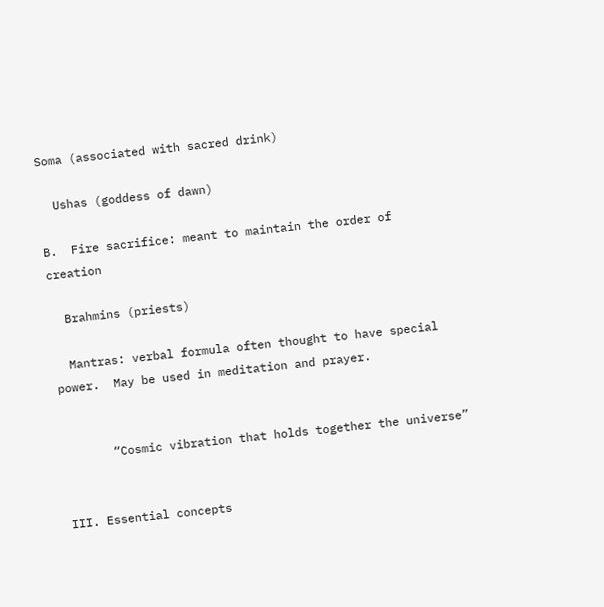Soma (associated with sacred drink)

  Ushas (goddess of dawn)

B.  Fire sacrifice: meant to maintain the order of creation

  Brahmins (priests)

  Mantras: verbal formula often thought to have special power.  May be used in meditation and prayer.


       “Cosmic vibration that holds together the universe”


III. Essential concepts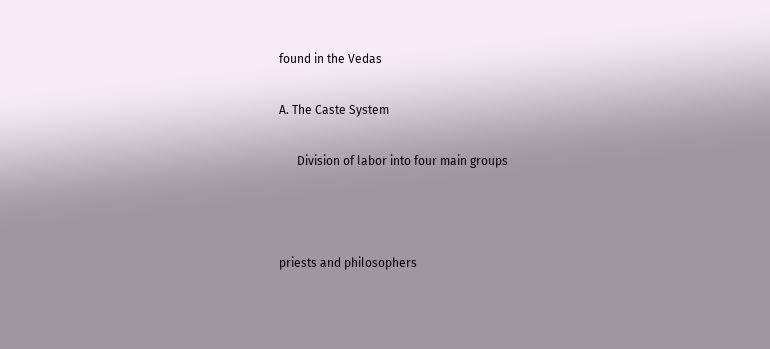found in the Vedas

A. The Caste System

      Division of labor into four main groups



priests and philosophers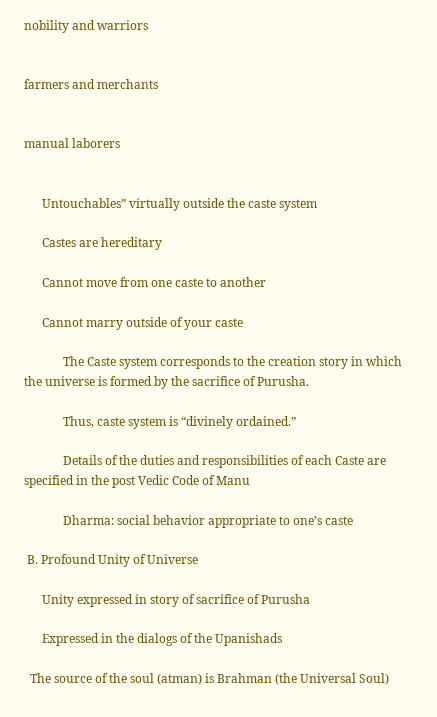nobility and warriors


farmers and merchants


manual laborers


      Untouchables” virtually outside the caste system

      Castes are hereditary

      Cannot move from one caste to another

      Cannot marry outside of your caste

             The Caste system corresponds to the creation story in which the universe is formed by the sacrifice of Purusha.

             Thus, caste system is “divinely ordained.”

             Details of the duties and responsibilities of each Caste are specified in the post Vedic Code of Manu

             Dharma: social behavior appropriate to one’s caste

 B. Profound Unity of Universe

      Unity expressed in story of sacrifice of Purusha

      Expressed in the dialogs of the Upanishads

  The source of the soul (atman) is Brahman (the Universal Soul)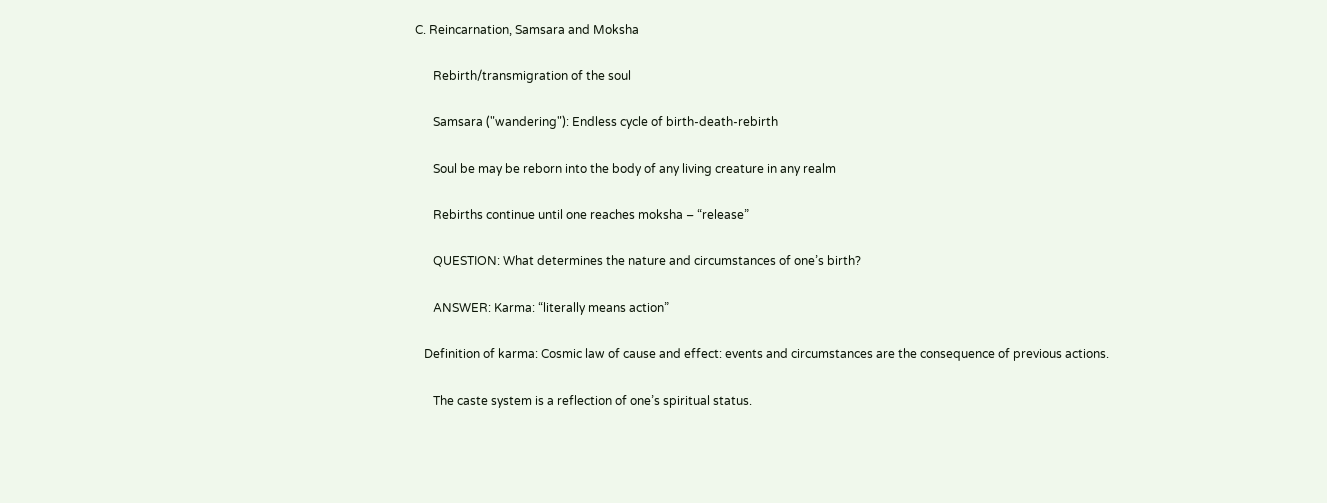C. Reincarnation, Samsara and Moksha

      Rebirth/transmigration of the soul

      Samsara ("wandering"): Endless cycle of birth-death-rebirth

      Soul be may be reborn into the body of any living creature in any realm

      Rebirths continue until one reaches moksha – “release”

      QUESTION: What determines the nature and circumstances of one’s birth?

      ANSWER: Karma: “literally means action”

   Definition of karma: Cosmic law of cause and effect: events and circumstances are the consequence of previous actions.

      The caste system is a reflection of one’s spiritual status.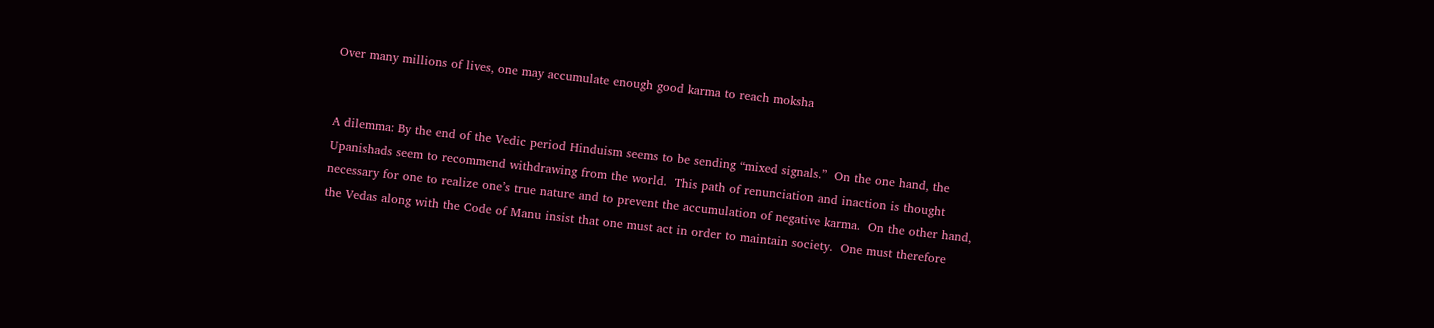Over many millions of lives, one may accumulate enough good karma to reach moksha


A dilemma: By the end of the Vedic period Hinduism seems to be sending “mixed signals.”  On the one hand, the Upanishads seem to recommend withdrawing from the world.  This path of renunciation and inaction is thought necessary for one to realize one’s true nature and to prevent the accumulation of negative karma.  On the other hand, the Vedas along with the Code of Manu insist that one must act in order to maintain society.  One must therefore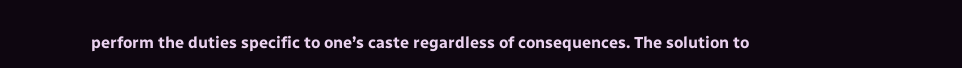perform the duties specific to one’s caste regardless of consequences. The solution to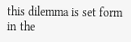this dilemma is set form in the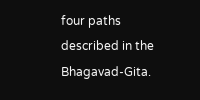four paths described in the Bhagavad-Gita.